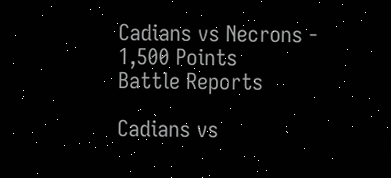Cadians vs Necrons - 1,500 Points
Battle Reports

Cadians vs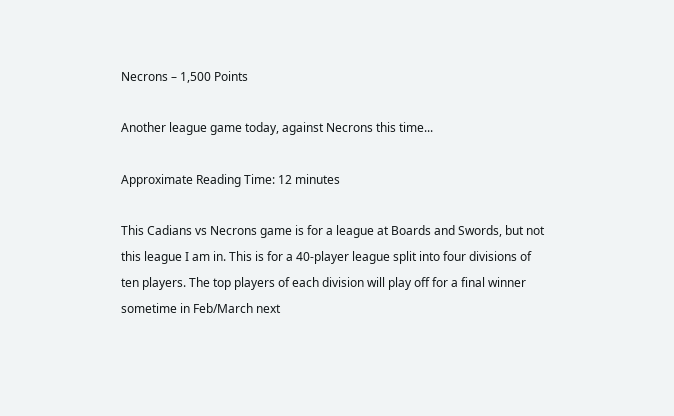Necrons – 1,500 Points

Another league game today, against Necrons this time...

Approximate Reading Time: 12 minutes

This Cadians vs Necrons game is for a league at Boards and Swords, but not this league I am in. This is for a 40-player league split into four divisions of ten players. The top players of each division will play off for a final winner sometime in Feb/March next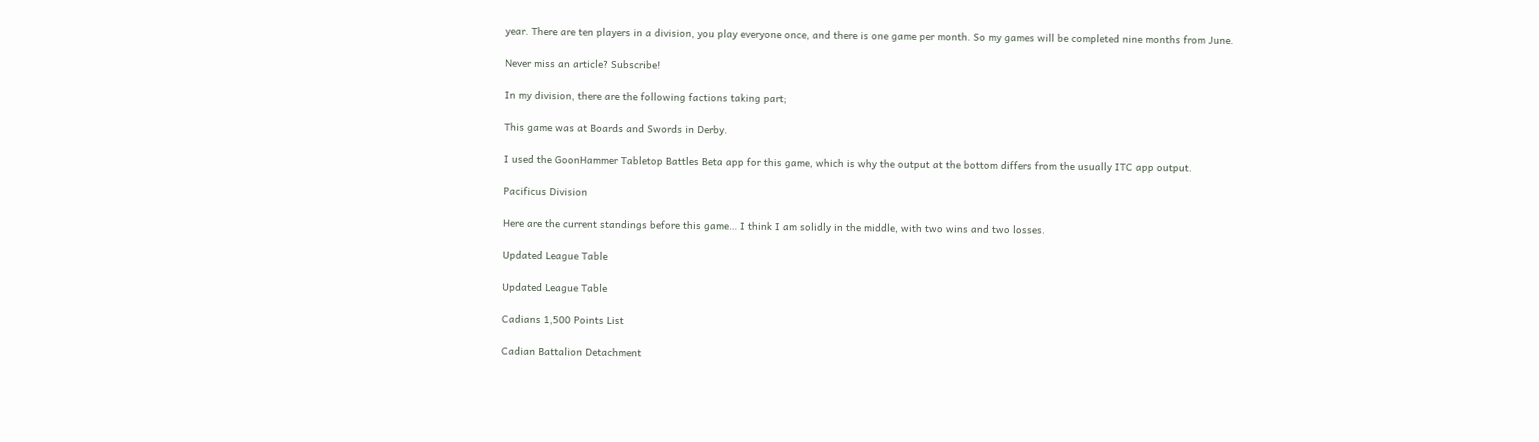year. There are ten players in a division, you play everyone once, and there is one game per month. So my games will be completed nine months from June.

Never miss an article? Subscribe!

In my division, there are the following factions taking part;

This game was at Boards and Swords in Derby.

I used the GoonHammer Tabletop Battles Beta app for this game, which is why the output at the bottom differs from the usually ITC app output.

Pacificus Division

Here are the current standings before this game… I think I am solidly in the middle, with two wins and two losses.

Updated League Table

Updated League Table

Cadians 1,500 Points List

Cadian Battalion Detachment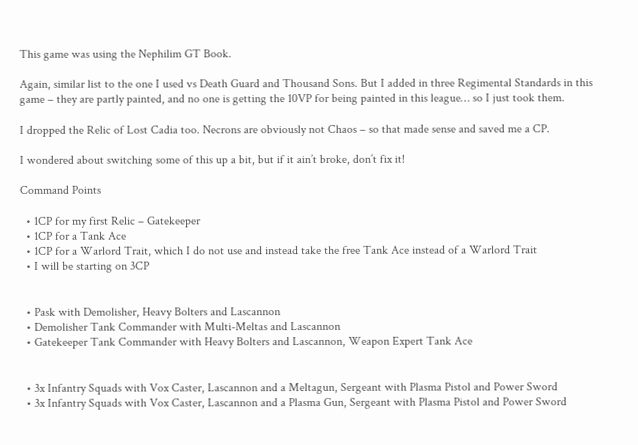This game was using the Nephilim GT Book.

Again, similar list to the one I used vs Death Guard and Thousand Sons. But I added in three Regimental Standards in this game – they are partly painted, and no one is getting the 10VP for being painted in this league… so I just took them.

I dropped the Relic of Lost Cadia too. Necrons are obviously not Chaos – so that made sense and saved me a CP.

I wondered about switching some of this up a bit, but if it ain’t broke, don’t fix it!

Command Points

  • 1CP for my first Relic – Gatekeeper
  • 1CP for a Tank Ace
  • 1CP for a Warlord Trait, which I do not use and instead take the free Tank Ace instead of a Warlord Trait
  • I will be starting on 3CP


  • Pask with Demolisher, Heavy Bolters and Lascannon
  • Demolisher Tank Commander with Multi-Meltas and Lascannon
  • Gatekeeper Tank Commander with Heavy Bolters and Lascannon, Weapon Expert Tank Ace


  • 3x Infantry Squads with Vox Caster, Lascannon and a Meltagun, Sergeant with Plasma Pistol and Power Sword
  • 3x Infantry Squads with Vox Caster, Lascannon and a Plasma Gun, Sergeant with Plasma Pistol and Power Sword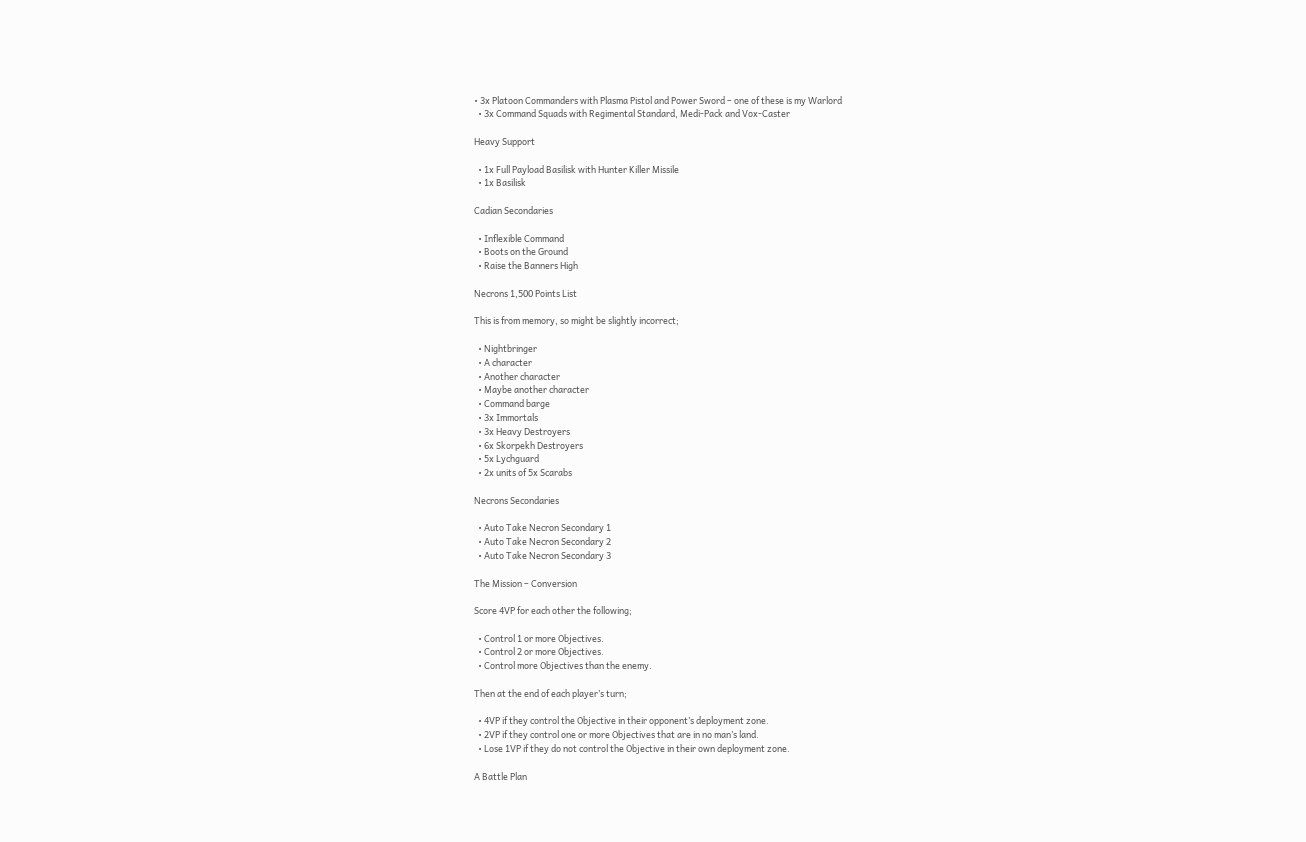• 3x Platoon Commanders with Plasma Pistol and Power Sword – one of these is my Warlord
  • 3x Command Squads with Regimental Standard, Medi-Pack and Vox-Caster

Heavy Support

  • 1x Full Payload Basilisk with Hunter Killer Missile
  • 1x Basilisk

Cadian Secondaries

  • Inflexible Command
  • Boots on the Ground
  • Raise the Banners High

Necrons 1,500 Points List

This is from memory, so might be slightly incorrect;

  • Nightbringer
  • A character
  • Another character
  • Maybe another character
  • Command barge
  • 3x Immortals
  • 3x Heavy Destroyers
  • 6x Skorpekh Destroyers
  • 5x Lychguard
  • 2x units of 5x Scarabs

Necrons Secondaries

  • Auto Take Necron Secondary 1
  • Auto Take Necron Secondary 2
  • Auto Take Necron Secondary 3

The Mission – Conversion

Score 4VP for each other the following;

  • Control 1 or more Objectives.
  • Control 2 or more Objectives.
  • Control more Objectives than the enemy.

Then at the end of each player’s turn;

  • 4VP if they control the Objective in their opponent’s deployment zone.
  • 2VP if they control one or more Objectives that are in no man’s land.
  • Lose 1VP if they do not control the Objective in their own deployment zone.

A Battle Plan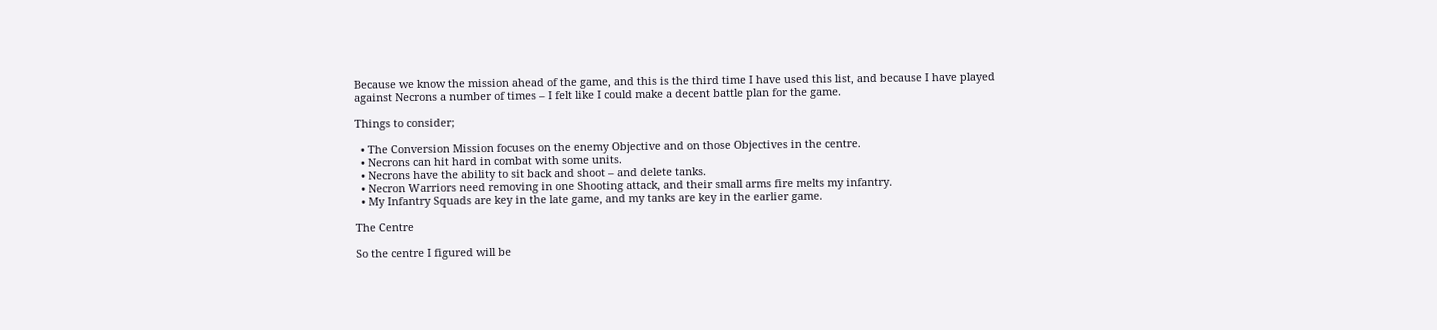Because we know the mission ahead of the game, and this is the third time I have used this list, and because I have played against Necrons a number of times – I felt like I could make a decent battle plan for the game.

Things to consider;

  • The Conversion Mission focuses on the enemy Objective and on those Objectives in the centre.
  • Necrons can hit hard in combat with some units.
  • Necrons have the ability to sit back and shoot – and delete tanks.
  • Necron Warriors need removing in one Shooting attack, and their small arms fire melts my infantry.
  • My Infantry Squads are key in the late game, and my tanks are key in the earlier game.

The Centre

So the centre I figured will be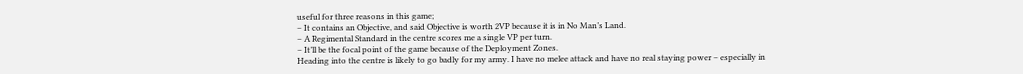useful for three reasons in this game;
– It contains an Objective, and said Objective is worth 2VP because it is in No Man’s Land.
– A Regimental Standard in the centre scores me a single VP per turn.
– It’ll be the focal point of the game because of the Deployment Zones.
Heading into the centre is likely to go badly for my army. I have no melee attack and have no real staying power – especially in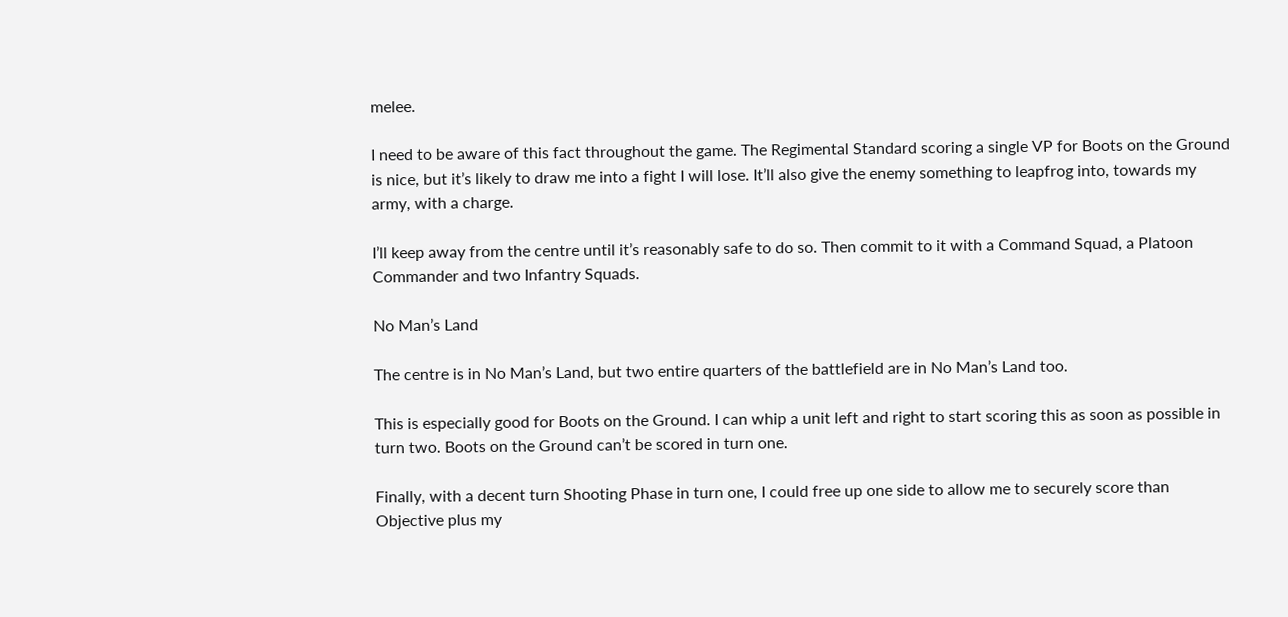melee.

I need to be aware of this fact throughout the game. The Regimental Standard scoring a single VP for Boots on the Ground is nice, but it’s likely to draw me into a fight I will lose. It’ll also give the enemy something to leapfrog into, towards my army, with a charge.

I’ll keep away from the centre until it’s reasonably safe to do so. Then commit to it with a Command Squad, a Platoon Commander and two Infantry Squads.

No Man’s Land

The centre is in No Man’s Land, but two entire quarters of the battlefield are in No Man’s Land too.

This is especially good for Boots on the Ground. I can whip a unit left and right to start scoring this as soon as possible in turn two. Boots on the Ground can’t be scored in turn one.

Finally, with a decent turn Shooting Phase in turn one, I could free up one side to allow me to securely score than Objective plus my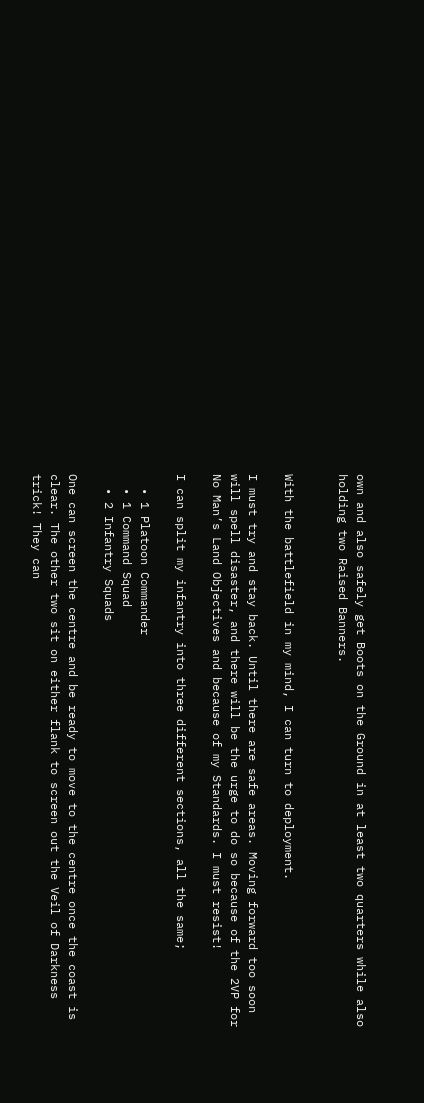own and also safely get Boots on the Ground in at least two quarters while also holding two Raised Banners.


With the battlefield in my mind, I can turn to deployment.

I must try and stay back. Until there are safe areas. Moving forward too soon will spell disaster, and there will be the urge to do so because of the 2VP for No Man’s Land Objectives and because of my Standards. I must resist!

I can split my infantry into three different sections, all the same;

  • 1 Platoon Commander
  • 1 Command Squad
  • 2 Infantry Squads

One can screen the centre and be ready to move to the centre once the coast is clear. The other two sit on either flank to screen out the Veil of Darkness trick! They can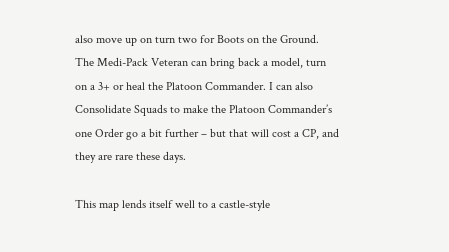also move up on turn two for Boots on the Ground. The Medi-Pack Veteran can bring back a model, turn on a 3+ or heal the Platoon Commander. I can also Consolidate Squads to make the Platoon Commander’s one Order go a bit further – but that will cost a CP, and they are rare these days.

This map lends itself well to a castle-style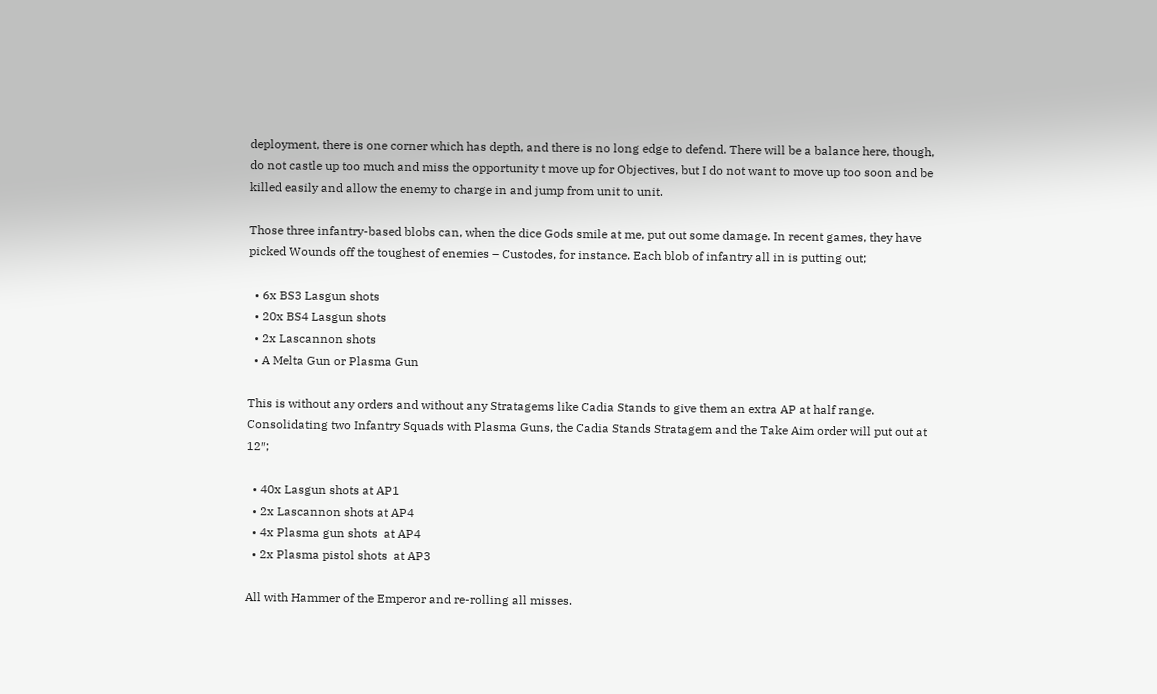deployment, there is one corner which has depth, and there is no long edge to defend. There will be a balance here, though, do not castle up too much and miss the opportunity t move up for Objectives, but I do not want to move up too soon and be killed easily and allow the enemy to charge in and jump from unit to unit.

Those three infantry-based blobs can, when the dice Gods smile at me, put out some damage. In recent games, they have picked Wounds off the toughest of enemies – Custodes, for instance. Each blob of infantry all in is putting out;

  • 6x BS3 Lasgun shots
  • 20x BS4 Lasgun shots
  • 2x Lascannon shots
  • A Melta Gun or Plasma Gun

This is without any orders and without any Stratagems like Cadia Stands to give them an extra AP at half range. Consolidating two Infantry Squads with Plasma Guns, the Cadia Stands Stratagem and the Take Aim order will put out at 12″;

  • 40x Lasgun shots at AP1
  • 2x Lascannon shots at AP4
  • 4x Plasma gun shots  at AP4
  • 2x Plasma pistol shots  at AP3

All with Hammer of the Emperor and re-rolling all misses.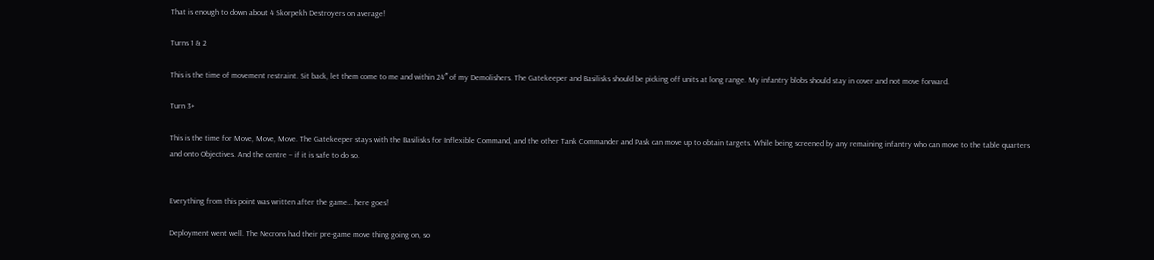That is enough to down about 4 Skorpekh Destroyers on average!

Turns 1 & 2

This is the time of movement restraint. Sit back, let them come to me and within 24″ of my Demolishers. The Gatekeeper and Basilisks should be picking off units at long range. My infantry blobs should stay in cover and not move forward.

Turn 3+

This is the time for Move, Move, Move. The Gatekeeper stays with the Basilisks for Inflexible Command, and the other Tank Commander and Pask can move up to obtain targets. While being screened by any remaining infantry who can move to the table quarters and onto Objectives. And the centre – if it is safe to do so.


Everything from this point was written after the game… here goes!

Deployment went well. The Necrons had their pre-game move thing going on, so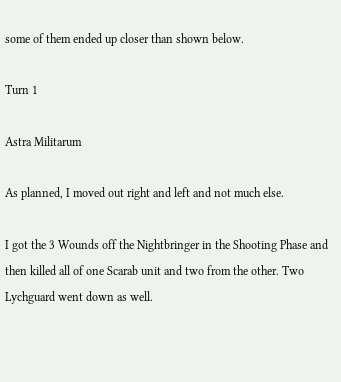some of them ended up closer than shown below.

Turn 1

Astra Militarum

As planned, I moved out right and left and not much else.

I got the 3 Wounds off the Nightbringer in the Shooting Phase and then killed all of one Scarab unit and two from the other. Two Lychguard went down as well.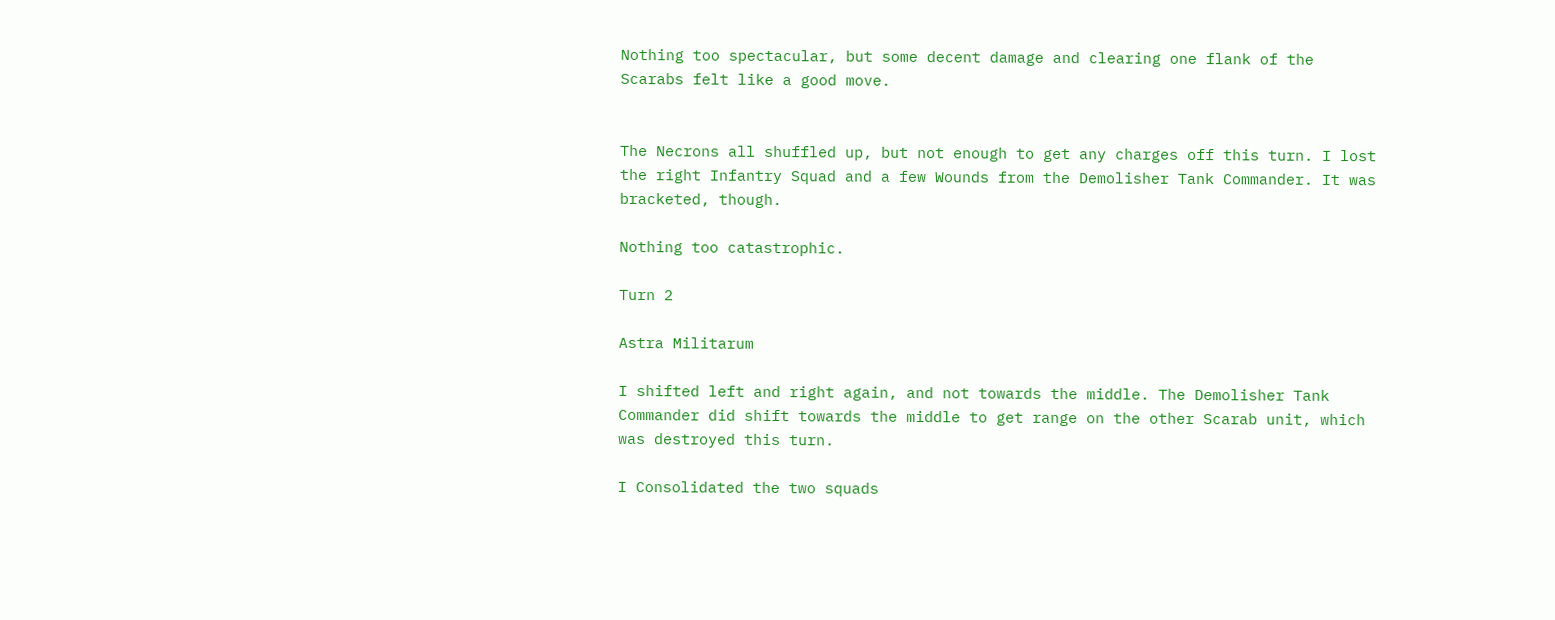Nothing too spectacular, but some decent damage and clearing one flank of the Scarabs felt like a good move.


The Necrons all shuffled up, but not enough to get any charges off this turn. I lost the right Infantry Squad and a few Wounds from the Demolisher Tank Commander. It was bracketed, though.

Nothing too catastrophic.

Turn 2

Astra Militarum

I shifted left and right again, and not towards the middle. The Demolisher Tank Commander did shift towards the middle to get range on the other Scarab unit, which was destroyed this turn.

I Consolidated the two squads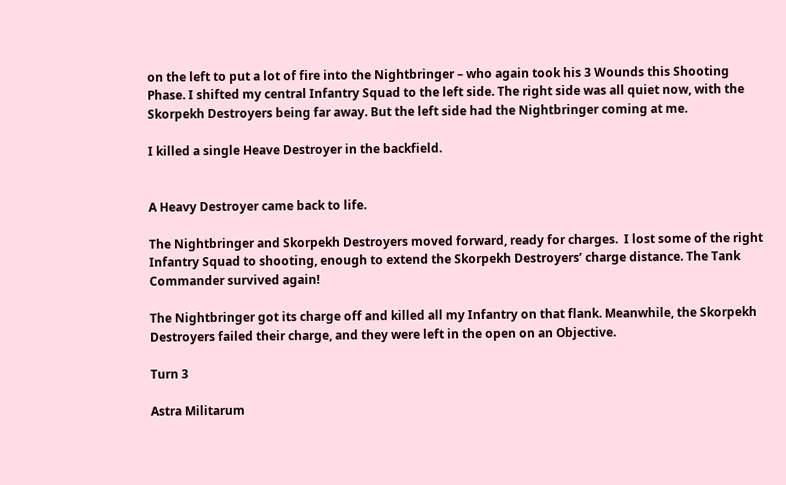on the left to put a lot of fire into the Nightbringer – who again took his 3 Wounds this Shooting Phase. I shifted my central Infantry Squad to the left side. The right side was all quiet now, with the Skorpekh Destroyers being far away. But the left side had the Nightbringer coming at me.

I killed a single Heave Destroyer in the backfield.


A Heavy Destroyer came back to life.

The Nightbringer and Skorpekh Destroyers moved forward, ready for charges.  I lost some of the right Infantry Squad to shooting, enough to extend the Skorpekh Destroyers’ charge distance. The Tank Commander survived again!

The Nightbringer got its charge off and killed all my Infantry on that flank. Meanwhile, the Skorpekh Destroyers failed their charge, and they were left in the open on an Objective.

Turn 3

Astra Militarum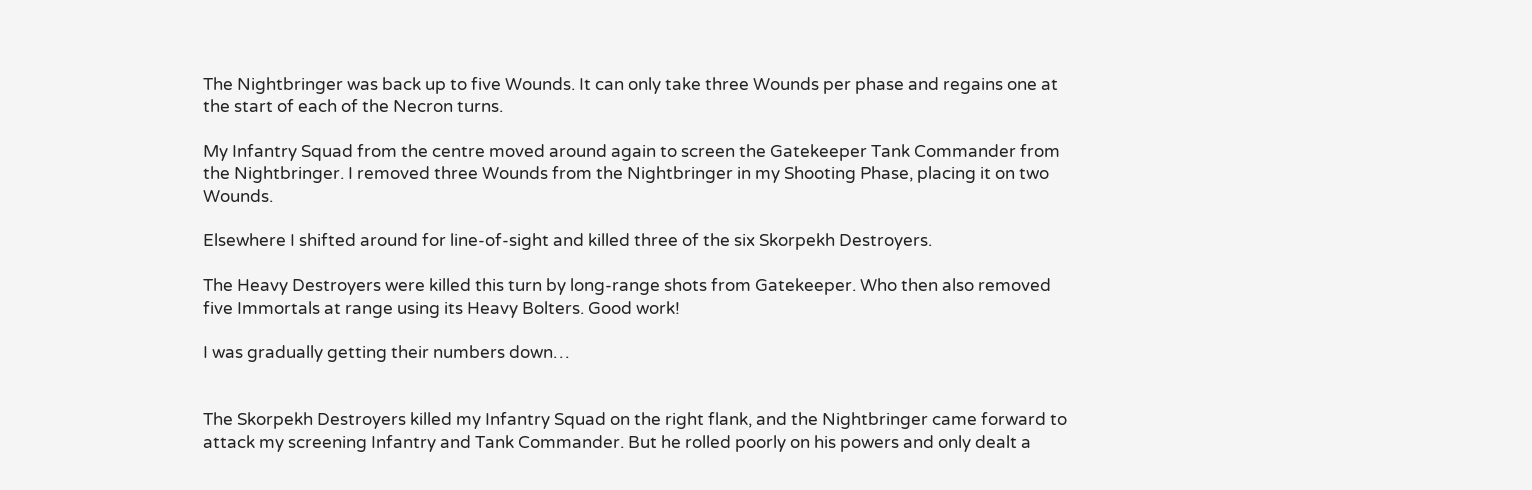The Nightbringer was back up to five Wounds. It can only take three Wounds per phase and regains one at the start of each of the Necron turns.

My Infantry Squad from the centre moved around again to screen the Gatekeeper Tank Commander from the Nightbringer. I removed three Wounds from the Nightbringer in my Shooting Phase, placing it on two Wounds.

Elsewhere I shifted around for line-of-sight and killed three of the six Skorpekh Destroyers.

The Heavy Destroyers were killed this turn by long-range shots from Gatekeeper. Who then also removed five Immortals at range using its Heavy Bolters. Good work!

I was gradually getting their numbers down…


The Skorpekh Destroyers killed my Infantry Squad on the right flank, and the Nightbringer came forward to attack my screening Infantry and Tank Commander. But he rolled poorly on his powers and only dealt a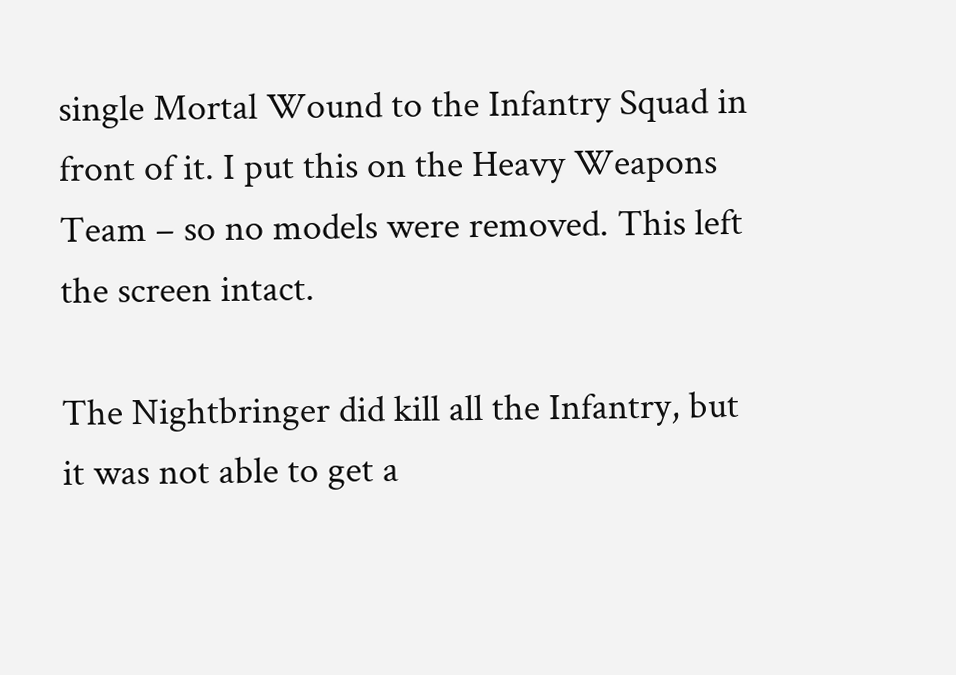single Mortal Wound to the Infantry Squad in front of it. I put this on the Heavy Weapons Team – so no models were removed. This left the screen intact.

The Nightbringer did kill all the Infantry, but it was not able to get a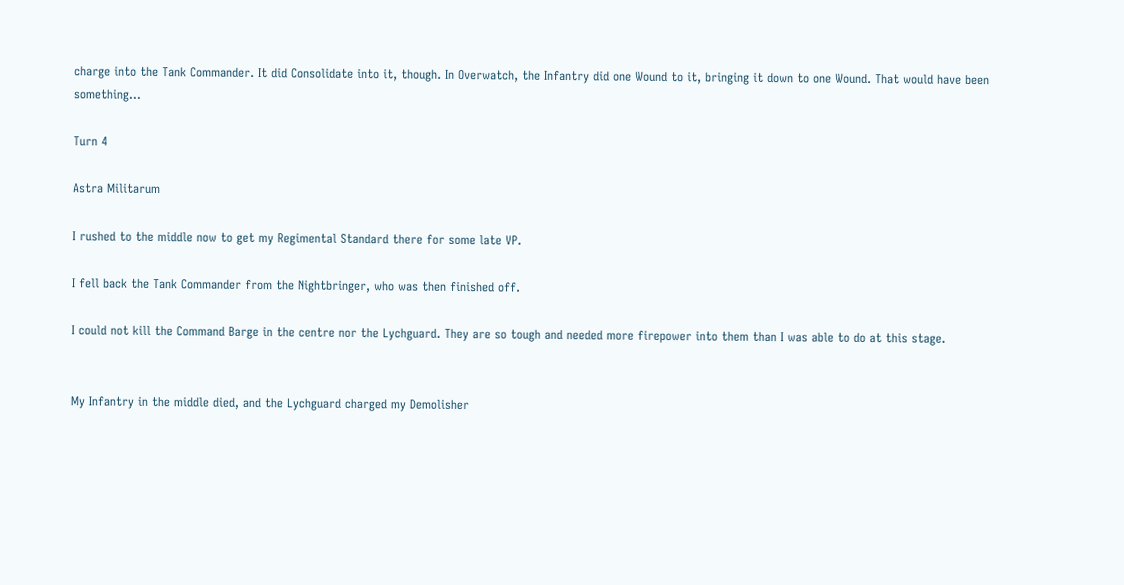charge into the Tank Commander. It did Consolidate into it, though. In Overwatch, the Infantry did one Wound to it, bringing it down to one Wound. That would have been something…

Turn 4

Astra Militarum

I rushed to the middle now to get my Regimental Standard there for some late VP.

I fell back the Tank Commander from the Nightbringer, who was then finished off.

I could not kill the Command Barge in the centre nor the Lychguard. They are so tough and needed more firepower into them than I was able to do at this stage.


My Infantry in the middle died, and the Lychguard charged my Demolisher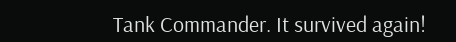Tank Commander. It survived again!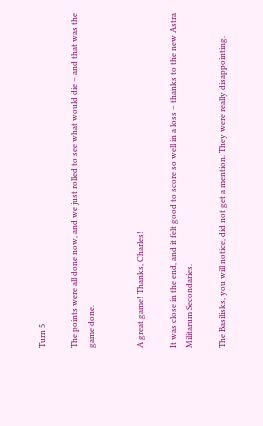Turn 5

The points were all done now, and we just rolled to see what would die – and that was the game done.


A great game! Thanks, Charles!

It was close in the end, and it felt good to score so well in a loss – thanks to the new Astra Militarum Secondaries.

The Basilisks, you will notice, did not get a mention. They were really disappointing.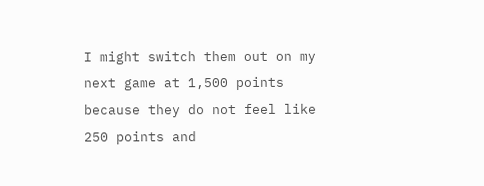I might switch them out on my next game at 1,500 points because they do not feel like 250 points and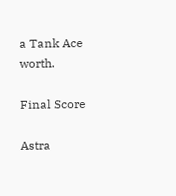a Tank Ace worth.

Final Score

Astra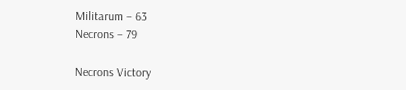Militarum – 63
Necrons – 79

Necrons Victory